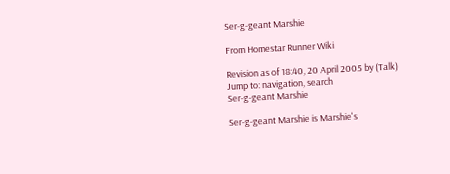Ser-g-geant Marshie

From Homestar Runner Wiki

Revision as of 18:40, 20 April 2005 by (Talk)
Jump to: navigation, search
Ser-g-geant Marshie

Ser-g-geant Marshie is Marshie's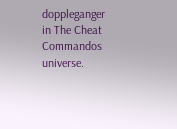doppleganger in The Cheat Commandos universe.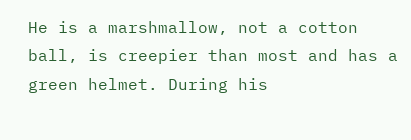He is a marshmallow, not a cotton ball, is creepier than most and has a green helmet. During his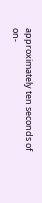approximately ten seconds of on-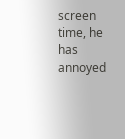screen time, he has annoyed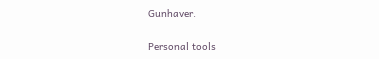Gunhaver.


Personal tools